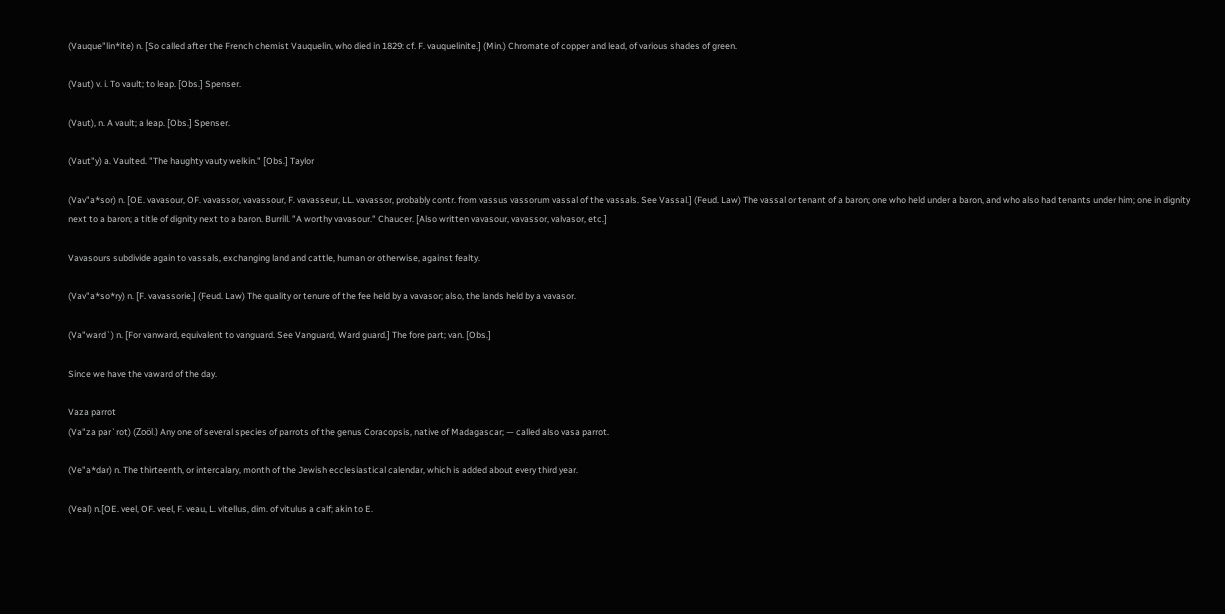(Vauque"lin*ite) n. [So called after the French chemist Vauquelin, who died in 1829: cf. F. vauquelinite.] (Min.) Chromate of copper and lead, of various shades of green.

(Vaut) v. i. To vault; to leap. [Obs.] Spenser.

(Vaut), n. A vault; a leap. [Obs.] Spenser.

(Vaut"y) a. Vaulted. "The haughty vauty welkin." [Obs.] Taylor

(Vav"a*sor) n. [OE. vavasour, OF. vavassor, vavassour, F. vavasseur, LL. vavassor, probably contr. from vassus vassorum vassal of the vassals. See Vassal.] (Feud. Law) The vassal or tenant of a baron; one who held under a baron, and who also had tenants under him; one in dignity next to a baron; a title of dignity next to a baron. Burrill. "A worthy vavasour." Chaucer. [Also written vavasour, vavassor, valvasor, etc.]

Vavasours subdivide again to vassals, exchanging land and cattle, human or otherwise, against fealty.

(Vav"a*so*ry) n. [F. vavassorie.] (Feud. Law) The quality or tenure of the fee held by a vavasor; also, the lands held by a vavasor.

(Va"ward`) n. [For vanward, equivalent to vanguard. See Vanguard, Ward guard.] The fore part; van. [Obs.]

Since we have the vaward of the day.

Vaza parrot
(Va"za par`rot) (Zoöl.) Any one of several species of parrots of the genus Coracopsis, native of Madagascar; — called also vasa parrot.

(Ve"a*dar) n. The thirteenth, or intercalary, month of the Jewish ecclesiastical calendar, which is added about every third year.

(Veal) n.[OE. veel, OF. veel, F. veau, L. vitellus, dim. of vitulus a calf; akin to E.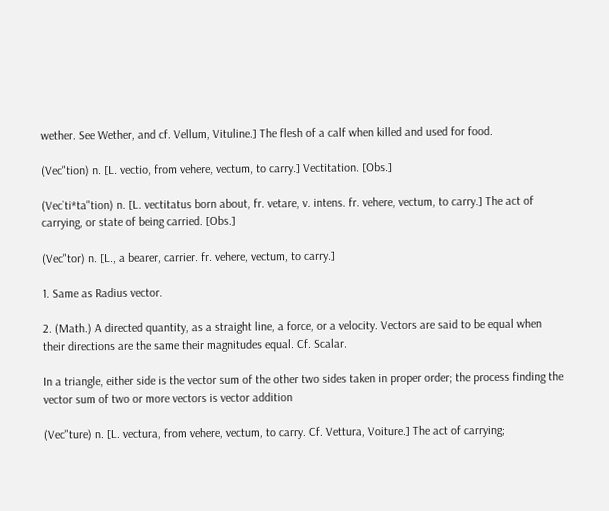wether. See Wether, and cf. Vellum, Vituline.] The flesh of a calf when killed and used for food.

(Vec"tion) n. [L. vectio, from vehere, vectum, to carry.] Vectitation. [Obs.]

(Vec`ti*ta"tion) n. [L. vectitatus born about, fr. vetare, v. intens. fr. vehere, vectum, to carry.] The act of carrying, or state of being carried. [Obs.]

(Vec"tor) n. [L., a bearer, carrier. fr. vehere, vectum, to carry.]

1. Same as Radius vector.

2. (Math.) A directed quantity, as a straight line, a force, or a velocity. Vectors are said to be equal when their directions are the same their magnitudes equal. Cf. Scalar.

In a triangle, either side is the vector sum of the other two sides taken in proper order; the process finding the vector sum of two or more vectors is vector addition

(Vec"ture) n. [L. vectura, from vehere, vectum, to carry. Cf. Vettura, Voiture.] The act of carrying;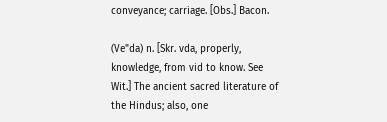conveyance; carriage. [Obs.] Bacon.

(Ve"da) n. [Skr. vda, properly, knowledge, from vid to know. See Wit.] The ancient sacred literature of the Hindus; also, one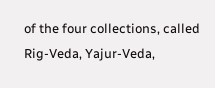of the four collections, called Rig-Veda, Yajur-Veda,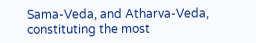Sama-Veda, and Atharva-Veda, constituting the most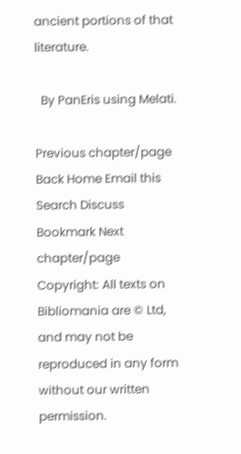ancient portions of that literature.

  By PanEris using Melati.

Previous chapter/page Back Home Email this Search Discuss Bookmark Next chapter/page
Copyright: All texts on Bibliomania are © Ltd, and may not be reproduced in any form without our written permission.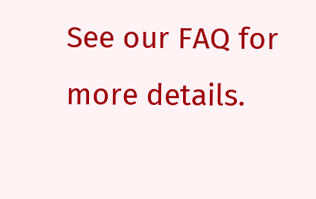See our FAQ for more details.